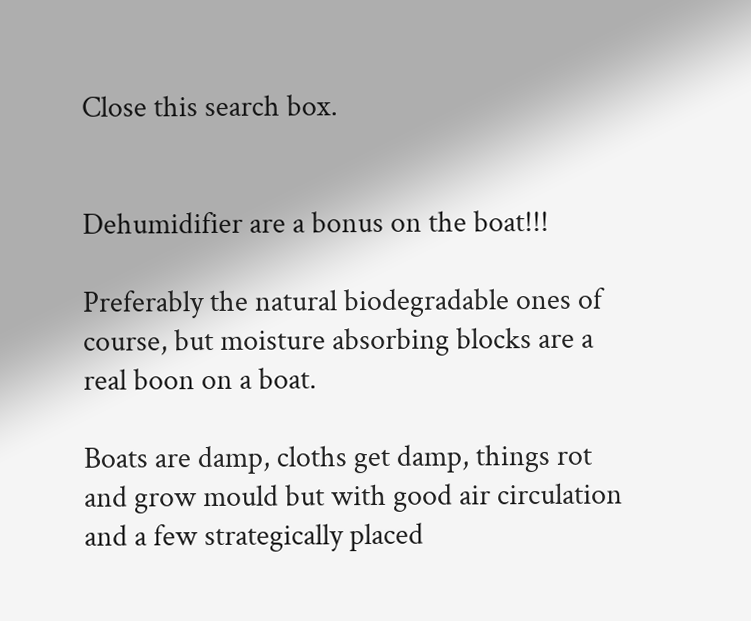Close this search box.


Dehumidifier are a bonus on the boat!!!

Preferably the natural biodegradable ones of course, but moisture absorbing blocks are a real boon on a boat.

Boats are damp, cloths get damp, things rot and grow mould but with good air circulation and a few strategically placed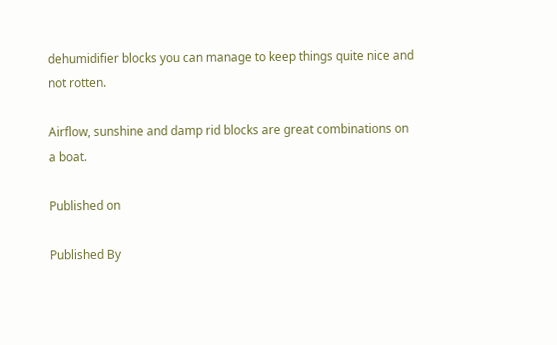dehumidifier blocks you can manage to keep things quite nice and not rotten.

Airflow, sunshine and damp rid blocks are great combinations on a boat.

Published on

Published By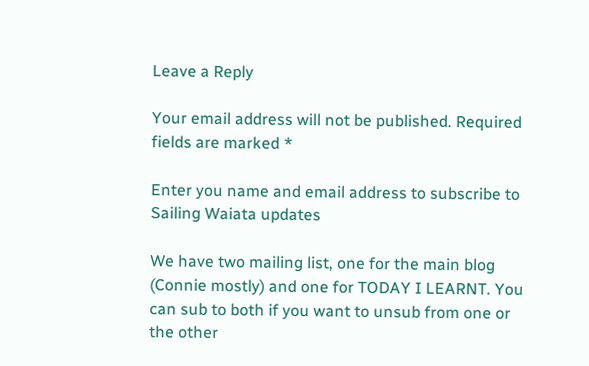Leave a Reply

Your email address will not be published. Required fields are marked *

Enter you name and email address to subscribe to Sailing Waiata updates

We have two mailing list, one for the main blog (Connie mostly) and one for TODAY I LEARNT. You can sub to both if you want to unsub from one or the other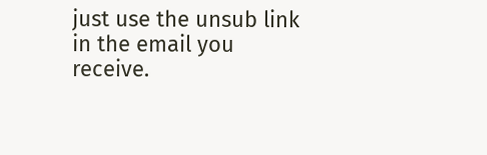just use the unsub link in the email you receive.